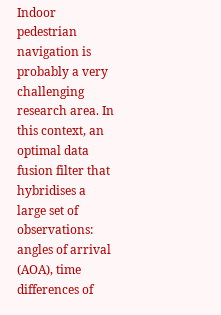Indoor pedestrian navigation is probably a very challenging research area. In this context, an optimal data fusion filter that hybridises a large set of observations: angles of arrival (AOA), time differences of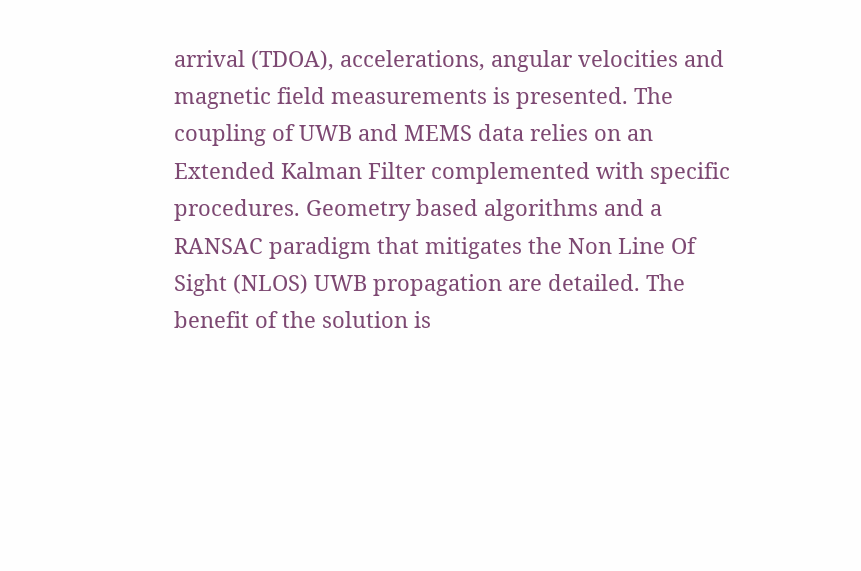arrival (TDOA), accelerations, angular velocities and magnetic field measurements is presented. The coupling of UWB and MEMS data relies on an Extended Kalman Filter complemented with specific procedures. Geometry based algorithms and a RANSAC paradigm that mitigates the Non Line Of Sight (NLOS) UWB propagation are detailed. The benefit of the solution is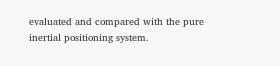evaluated and compared with the pure inertial positioning system.